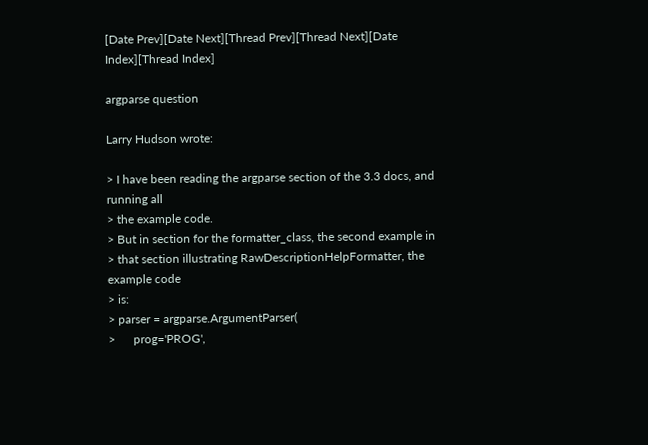[Date Prev][Date Next][Thread Prev][Thread Next][Date Index][Thread Index]

argparse question

Larry Hudson wrote:

> I have been reading the argparse section of the 3.3 docs, and running all
> the example code.
> But in section for the formatter_class, the second example in
> that section illustrating RawDescriptionHelpFormatter, the example code
> is:
> parser = argparse.ArgumentParser(
>      prog='PROG',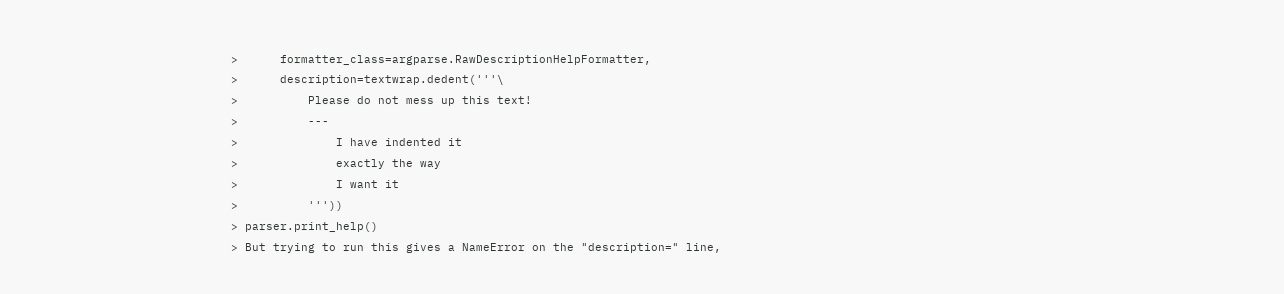>      formatter_class=argparse.RawDescriptionHelpFormatter,
>      description=textwrap.dedent('''\
>          Please do not mess up this text!
>          ---
>              I have indented it
>              exactly the way
>              I want it
>          '''))
> parser.print_help()
> But trying to run this gives a NameError on the "description=" line,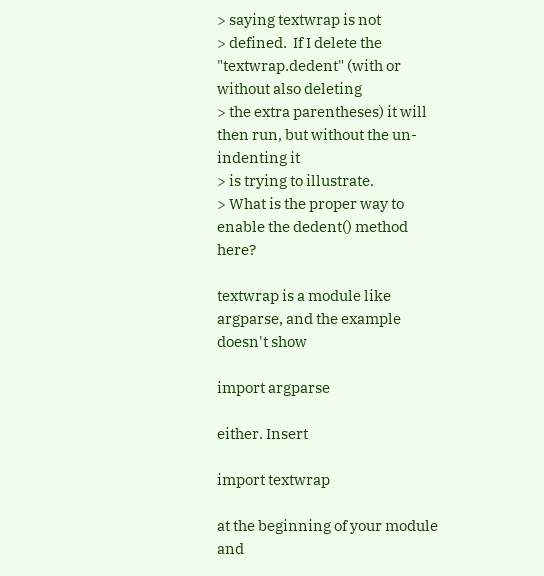> saying textwrap is not
> defined.  If I delete the "textwrap.dedent" (with or without also deleting
> the extra parentheses) it will then run, but without the un-indenting it
> is trying to illustrate.
> What is the proper way to enable the dedent() method here?

textwrap is a module like argparse, and the example doesn't show

import argparse

either. Insert

import textwrap

at the beginning of your module and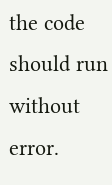the code should run without error.